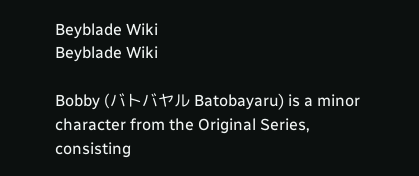Beyblade Wiki
Beyblade Wiki

Bobby (バトバヤル Batobayaru) is a minor character from the Original Series, consisting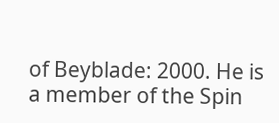of Beyblade: 2000. He is a member of the Spin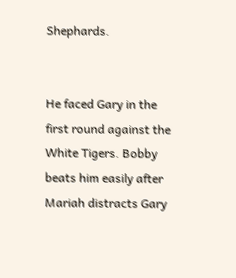Shephards.


He faced Gary in the first round against the White Tigers. Bobby beats him easily after Mariah distracts Gary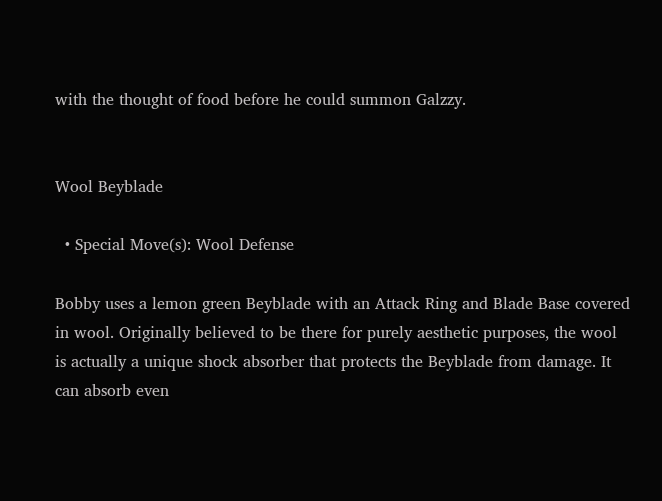with the thought of food before he could summon Galzzy.


Wool Beyblade

  • Special Move(s): Wool Defense

Bobby uses a lemon green Beyblade with an Attack Ring and Blade Base covered in wool. Originally believed to be there for purely aesthetic purposes, the wool is actually a unique shock absorber that protects the Beyblade from damage. It can absorb even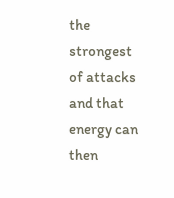the strongest of attacks and that energy can then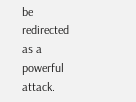be redirected as a powerful attack.